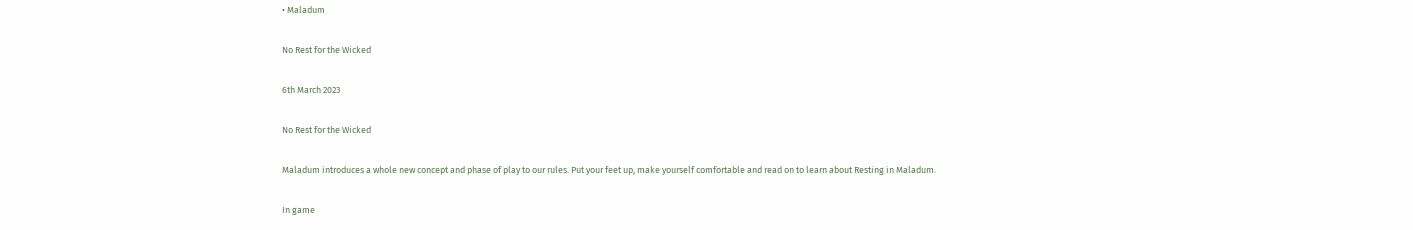• Maladum

No Rest for the Wicked

6th March 2023

No Rest for the Wicked

Maladum introduces a whole new concept and phase of play to our rules. Put your feet up, make yourself comfortable and read on to learn about Resting in Maladum.

In game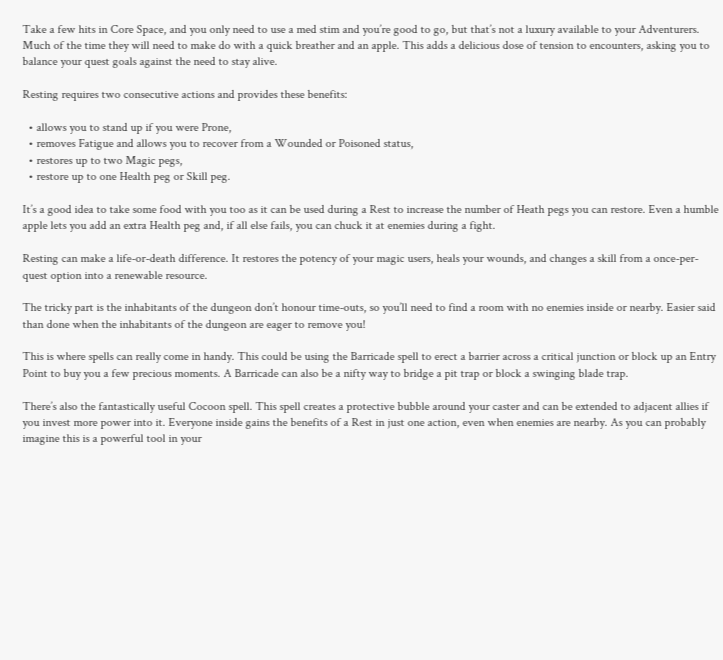Take a few hits in Core Space, and you only need to use a med stim and you’re good to go, but that’s not a luxury available to your Adventurers. Much of the time they will need to make do with a quick breather and an apple. This adds a delicious dose of tension to encounters, asking you to balance your quest goals against the need to stay alive.

Resting requires two consecutive actions and provides these benefits:

  • allows you to stand up if you were Prone,
  • removes Fatigue and allows you to recover from a Wounded or Poisoned status,
  • restores up to two Magic pegs,
  • restore up to one Health peg or Skill peg.

It’s a good idea to take some food with you too as it can be used during a Rest to increase the number of Heath pegs you can restore. Even a humble apple lets you add an extra Health peg and, if all else fails, you can chuck it at enemies during a fight.

Resting can make a life-or-death difference. It restores the potency of your magic users, heals your wounds, and changes a skill from a once-per-quest option into a renewable resource.

The tricky part is the inhabitants of the dungeon don’t honour time-outs, so you’ll need to find a room with no enemies inside or nearby. Easier said than done when the inhabitants of the dungeon are eager to remove you!

This is where spells can really come in handy. This could be using the Barricade spell to erect a barrier across a critical junction or block up an Entry Point to buy you a few precious moments. A Barricade can also be a nifty way to bridge a pit trap or block a swinging blade trap.

There’s also the fantastically useful Cocoon spell. This spell creates a protective bubble around your caster and can be extended to adjacent allies if you invest more power into it. Everyone inside gains the benefits of a Rest in just one action, even when enemies are nearby. As you can probably imagine this is a powerful tool in your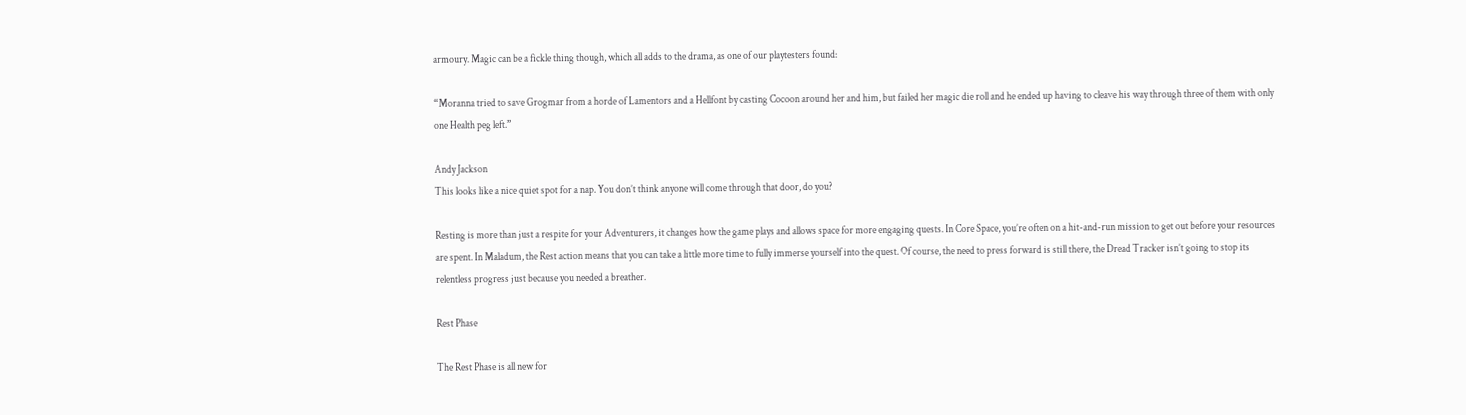armoury. Magic can be a fickle thing though, which all adds to the drama, as one of our playtesters found:

“Moranna tried to save Grogmar from a horde of Lamentors and a Hellfont by casting Cocoon around her and him, but failed her magic die roll and he ended up having to cleave his way through three of them with only one Health peg left.”

Andy Jackson
This looks like a nice quiet spot for a nap. You don’t think anyone will come through that door, do you?

Resting is more than just a respite for your Adventurers, it changes how the game plays and allows space for more engaging quests. In Core Space, you’re often on a hit-and-run mission to get out before your resources are spent. In Maladum, the Rest action means that you can take a little more time to fully immerse yourself into the quest. Of course, the need to press forward is still there, the Dread Tracker isn’t going to stop its relentless progress just because you needed a breather.

Rest Phase

The Rest Phase is all new for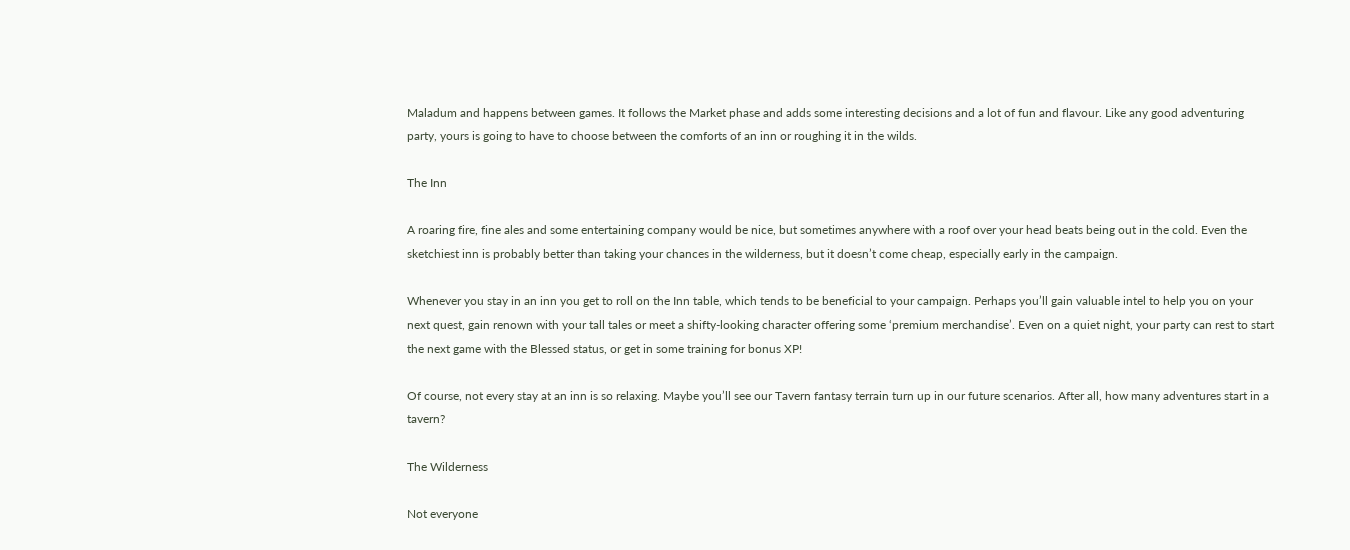Maladum and happens between games. It follows the Market phase and adds some interesting decisions and a lot of fun and flavour. Like any good adventuring party, yours is going to have to choose between the comforts of an inn or roughing it in the wilds.

The Inn

A roaring fire, fine ales and some entertaining company would be nice, but sometimes anywhere with a roof over your head beats being out in the cold. Even the sketchiest inn is probably better than taking your chances in the wilderness, but it doesn’t come cheap, especially early in the campaign.

Whenever you stay in an inn you get to roll on the Inn table, which tends to be beneficial to your campaign. Perhaps you’ll gain valuable intel to help you on your next quest, gain renown with your tall tales or meet a shifty-looking character offering some ‘premium merchandise’. Even on a quiet night, your party can rest to start the next game with the Blessed status, or get in some training for bonus XP!

Of course, not every stay at an inn is so relaxing. Maybe you’ll see our Tavern fantasy terrain turn up in our future scenarios. After all, how many adventures start in a tavern?

The Wilderness

Not everyone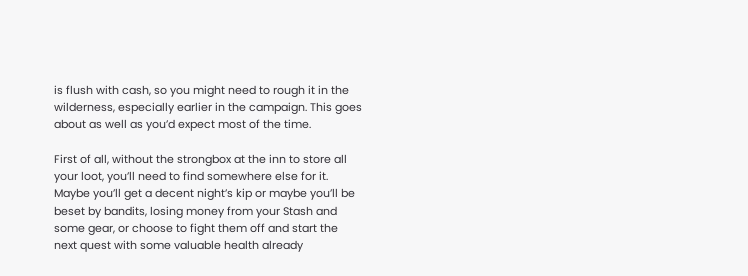is flush with cash, so you might need to rough it in the wilderness, especially earlier in the campaign. This goes about as well as you’d expect most of the time.

First of all, without the strongbox at the inn to store all your loot, you’ll need to find somewhere else for it. Maybe you’ll get a decent night’s kip or maybe you’ll be beset by bandits, losing money from your Stash and some gear, or choose to fight them off and start the next quest with some valuable health already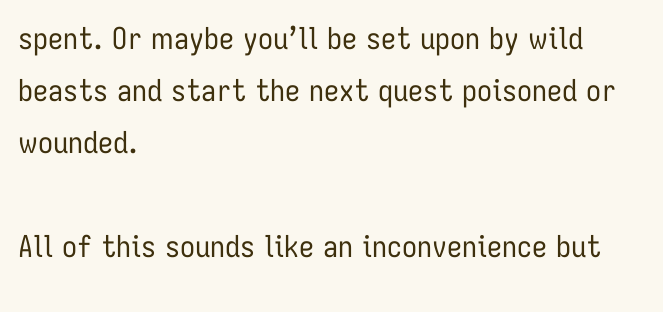spent. Or maybe you’ll be set upon by wild beasts and start the next quest poisoned or wounded.

All of this sounds like an inconvenience but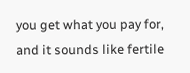you get what you pay for, and it sounds like fertile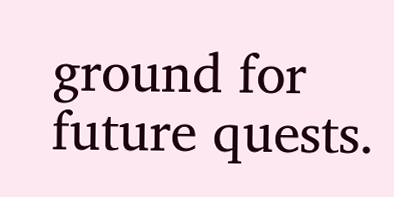ground for future quests.